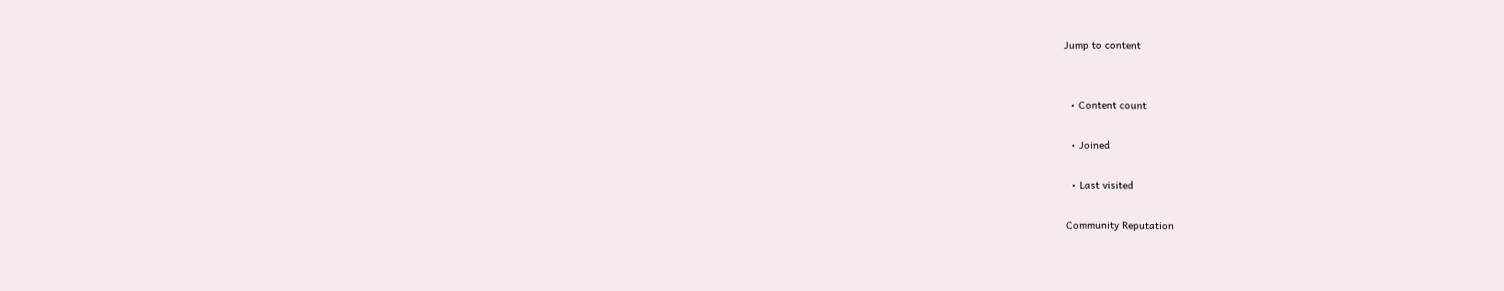Jump to content


  • Content count

  • Joined

  • Last visited

Community Reputation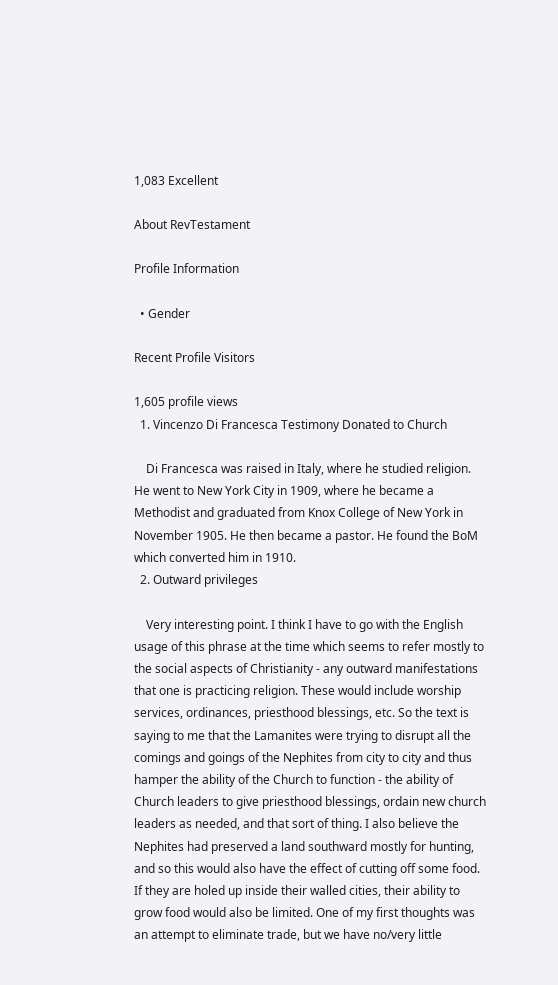1,083 Excellent

About RevTestament

Profile Information

  • Gender

Recent Profile Visitors

1,605 profile views
  1. Vincenzo Di Francesca Testimony Donated to Church

    Di Francesca was raised in Italy, where he studied religion. He went to New York City in 1909, where he became a Methodist and graduated from Knox College of New York in November 1905. He then became a pastor. He found the BoM which converted him in 1910.
  2. Outward privileges

    Very interesting point. I think I have to go with the English usage of this phrase at the time which seems to refer mostly to the social aspects of Christianity - any outward manifestations that one is practicing religion. These would include worship services, ordinances, priesthood blessings, etc. So the text is saying to me that the Lamanites were trying to disrupt all the comings and goings of the Nephites from city to city and thus hamper the ability of the Church to function - the ability of Church leaders to give priesthood blessings, ordain new church leaders as needed, and that sort of thing. I also believe the Nephites had preserved a land southward mostly for hunting, and so this would also have the effect of cutting off some food. If they are holed up inside their walled cities, their ability to grow food would also be limited. One of my first thoughts was an attempt to eliminate trade, but we have no/very little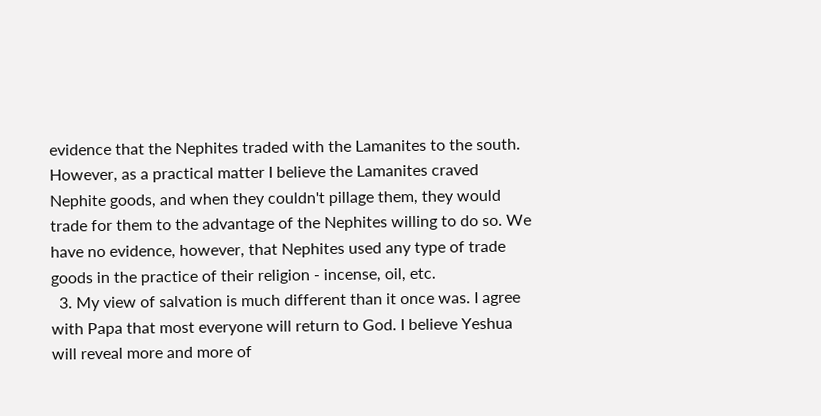evidence that the Nephites traded with the Lamanites to the south. However, as a practical matter I believe the Lamanites craved Nephite goods, and when they couldn't pillage them, they would trade for them to the advantage of the Nephites willing to do so. We have no evidence, however, that Nephites used any type of trade goods in the practice of their religion - incense, oil, etc.
  3. My view of salvation is much different than it once was. I agree with Papa that most everyone will return to God. I believe Yeshua will reveal more and more of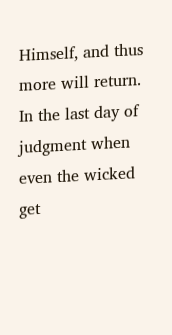Himself, and thus more will return. In the last day of judgment when even the wicked get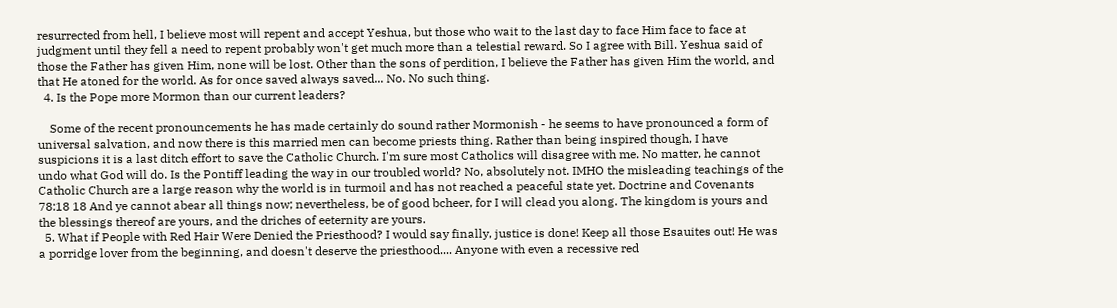resurrected from hell, I believe most will repent and accept Yeshua, but those who wait to the last day to face Him face to face at judgment until they fell a need to repent probably won't get much more than a telestial reward. So I agree with Bill. Yeshua said of those the Father has given Him, none will be lost. Other than the sons of perdition, I believe the Father has given Him the world, and that He atoned for the world. As for once saved always saved... No. No such thing.
  4. Is the Pope more Mormon than our current leaders?

    Some of the recent pronouncements he has made certainly do sound rather Mormonish - he seems to have pronounced a form of universal salvation, and now there is this married men can become priests thing. Rather than being inspired though, I have suspicions it is a last ditch effort to save the Catholic Church. I'm sure most Catholics will disagree with me. No matter, he cannot undo what God will do. Is the Pontiff leading the way in our troubled world? No, absolutely not. IMHO the misleading teachings of the Catholic Church are a large reason why the world is in turmoil and has not reached a peaceful state yet. Doctrine and Covenants 78:18 18 And ye cannot abear all things now; nevertheless, be of good bcheer, for I will clead you along. The kingdom is yours and the blessings thereof are yours, and the driches of eeternity are yours.
  5. What if People with Red Hair Were Denied the Priesthood? I would say finally, justice is done! Keep all those Esauites out! He was a porridge lover from the beginning, and doesn't deserve the priesthood.... Anyone with even a recessive red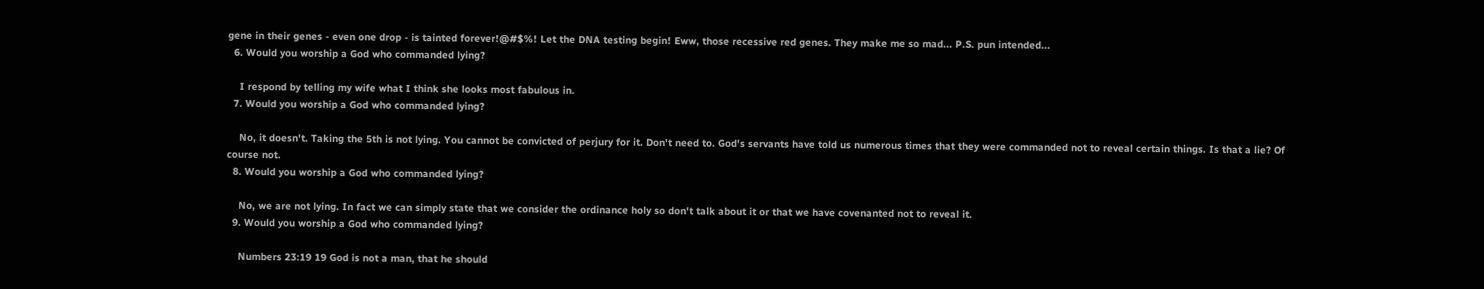gene in their genes - even one drop - is tainted forever!@#$%! Let the DNA testing begin! Eww, those recessive red genes. They make me so mad... P.S. pun intended...
  6. Would you worship a God who commanded lying?

    I respond by telling my wife what I think she looks most fabulous in.
  7. Would you worship a God who commanded lying?

    No, it doesn't. Taking the 5th is not lying. You cannot be convicted of perjury for it. Don't need to. God's servants have told us numerous times that they were commanded not to reveal certain things. Is that a lie? Of course not.
  8. Would you worship a God who commanded lying?

    No, we are not lying. In fact we can simply state that we consider the ordinance holy so don't talk about it or that we have covenanted not to reveal it.
  9. Would you worship a God who commanded lying?

    Numbers 23:19 19 God is not a man, that he should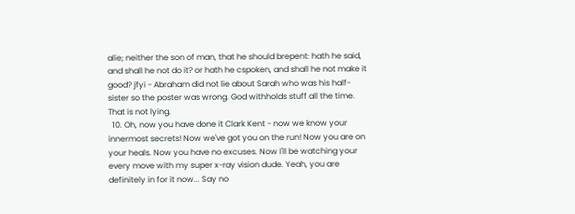alie; neither the son of man, that he should brepent: hath he said, and shall he not do it? or hath he cspoken, and shall he not make it good? jfyi - Abraham did not lie about Sarah who was his half-sister so the poster was wrong. God withholds stuff all the time. That is not lying.
  10. Oh, now you have done it Clark Kent - now we know your innermost secrets! Now we've got you on the run! Now you are on your heals. Now you have no excuses. Now I'll be watching your every move with my super x-ray vision dude. Yeah, you are definitely in for it now... Say no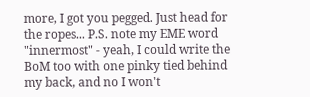more, I got you pegged. Just head for the ropes... P.S. note my EME word "innermost" - yeah, I could write the BoM too with one pinky tied behind my back, and no I won't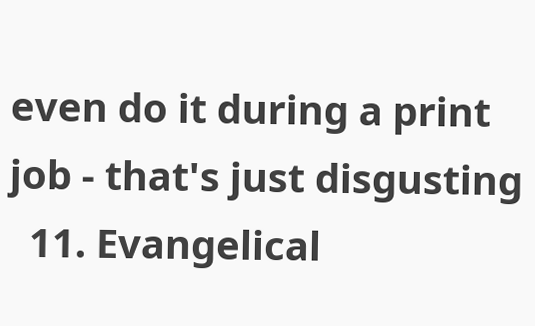even do it during a print job - that's just disgusting
  11. Evangelical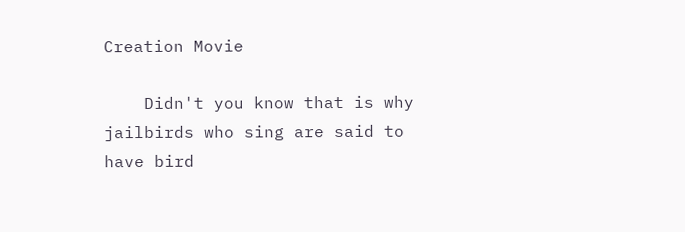Creation Movie

    Didn't you know that is why jailbirds who sing are said to have bird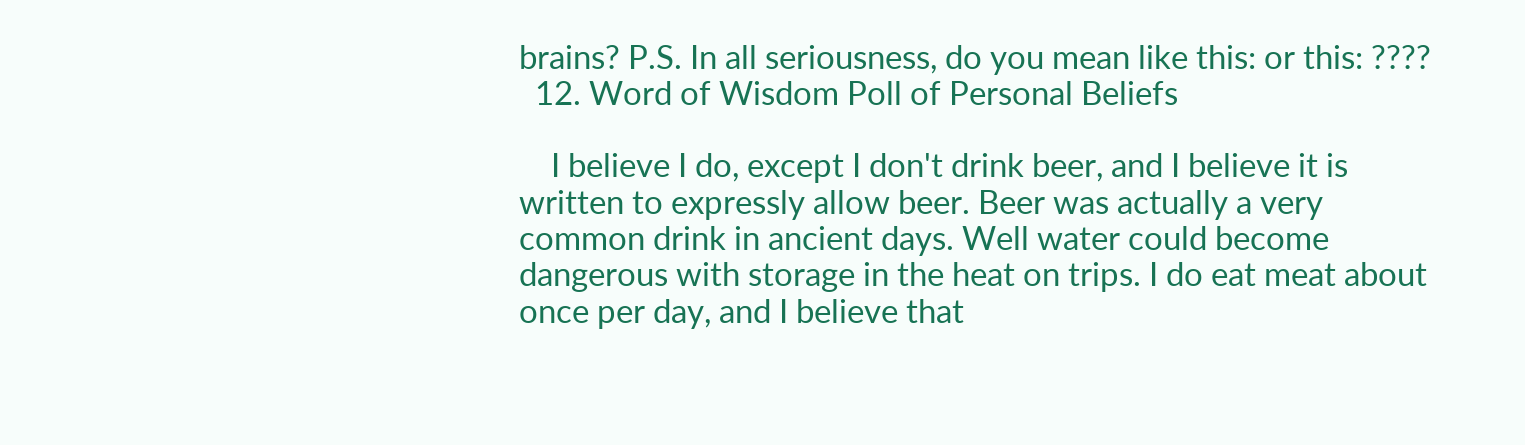brains? P.S. In all seriousness, do you mean like this: or this: ????
  12. Word of Wisdom Poll of Personal Beliefs

    I believe I do, except I don't drink beer, and I believe it is written to expressly allow beer. Beer was actually a very common drink in ancient days. Well water could become dangerous with storage in the heat on trips. I do eat meat about once per day, and I believe that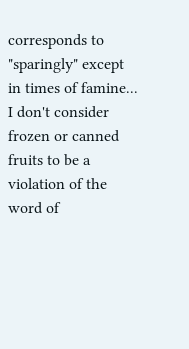corresponds to "sparingly" except in times of famine... I don't consider frozen or canned fruits to be a violation of the word of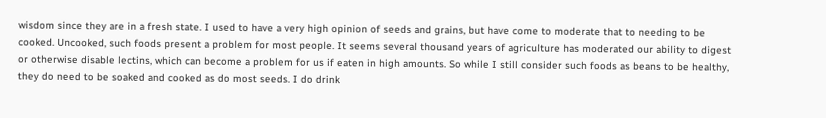wisdom since they are in a fresh state. I used to have a very high opinion of seeds and grains, but have come to moderate that to needing to be cooked. Uncooked, such foods present a problem for most people. It seems several thousand years of agriculture has moderated our ability to digest or otherwise disable lectins, which can become a problem for us if eaten in high amounts. So while I still consider such foods as beans to be healthy, they do need to be soaked and cooked as do most seeds. I do drink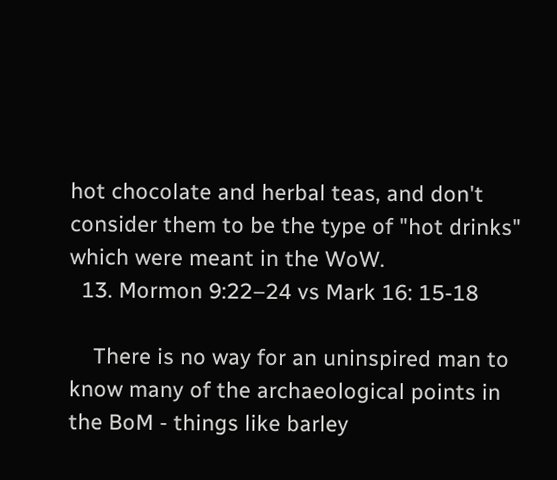hot chocolate and herbal teas, and don't consider them to be the type of "hot drinks" which were meant in the WoW.
  13. Mormon 9:22–24 vs Mark 16: 15-18

    There is no way for an uninspired man to know many of the archaeological points in the BoM - things like barley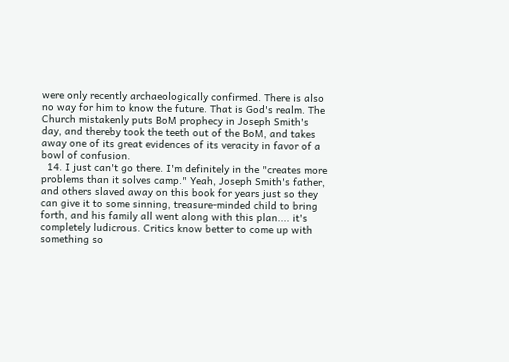were only recently archaeologically confirmed. There is also no way for him to know the future. That is God's realm. The Church mistakenly puts BoM prophecy in Joseph Smith's day, and thereby took the teeth out of the BoM, and takes away one of its great evidences of its veracity in favor of a bowl of confusion.
  14. I just can't go there. I'm definitely in the "creates more problems than it solves camp." Yeah, Joseph Smith's father, and others slaved away on this book for years just so they can give it to some sinning, treasure-minded child to bring forth, and his family all went along with this plan.... it's completely ludicrous. Critics know better to come up with something so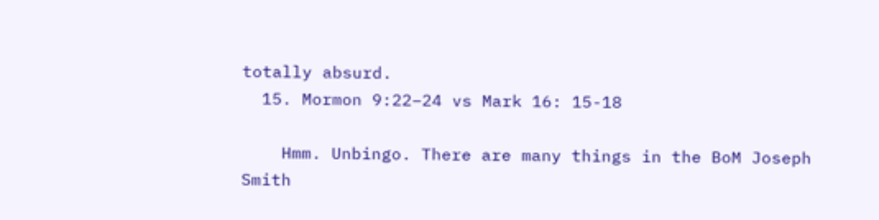totally absurd.
  15. Mormon 9:22–24 vs Mark 16: 15-18

    Hmm. Unbingo. There are many things in the BoM Joseph Smith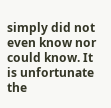simply did not even know nor could know. It is unfortunate the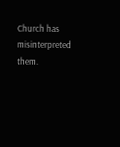Church has misinterpreted them.